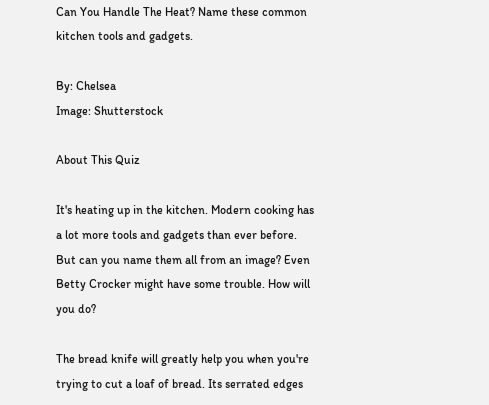Can You Handle The Heat? Name these common kitchen tools and gadgets.

By: Chelsea
Image: Shutterstock

About This Quiz

It's heating up in the kitchen. Modern cooking has a lot more tools and gadgets than ever before. But can you name them all from an image? Even Betty Crocker might have some trouble. How will you do?

The bread knife will greatly help you when you're trying to cut a loaf of bread. Its serrated edges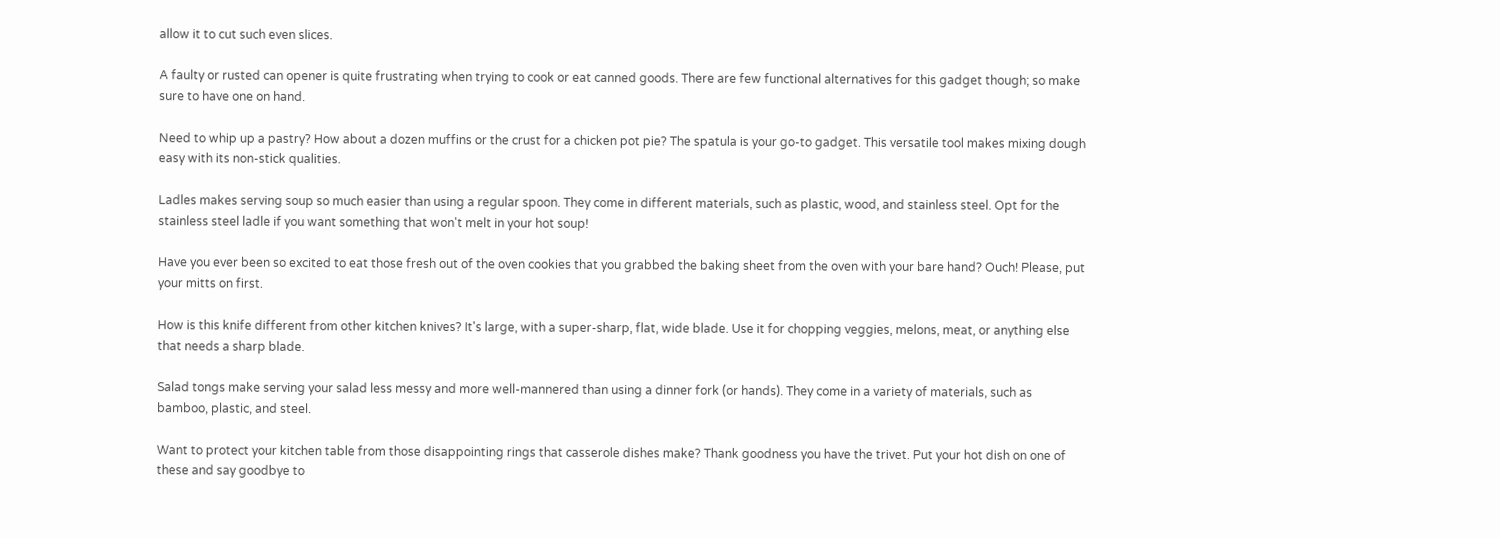allow it to cut such even slices.

A faulty or rusted can opener is quite frustrating when trying to cook or eat canned goods. There are few functional alternatives for this gadget though; so make sure to have one on hand.

Need to whip up a pastry? How about a dozen muffins or the crust for a chicken pot pie? The spatula is your go-to gadget. This versatile tool makes mixing dough easy with its non-stick qualities.

Ladles makes serving soup so much easier than using a regular spoon. They come in different materials, such as plastic, wood, and stainless steel. Opt for the stainless steel ladle if you want something that won't melt in your hot soup!

Have you ever been so excited to eat those fresh out of the oven cookies that you grabbed the baking sheet from the oven with your bare hand? Ouch! Please, put your mitts on first.

How is this knife different from other kitchen knives? It's large, with a super-sharp, flat, wide blade. Use it for chopping veggies, melons, meat, or anything else that needs a sharp blade.

Salad tongs make serving your salad less messy and more well-mannered than using a dinner fork (or hands). They come in a variety of materials, such as bamboo, plastic, and steel.

Want to protect your kitchen table from those disappointing rings that casserole dishes make? Thank goodness you have the trivet. Put your hot dish on one of these and say goodbye to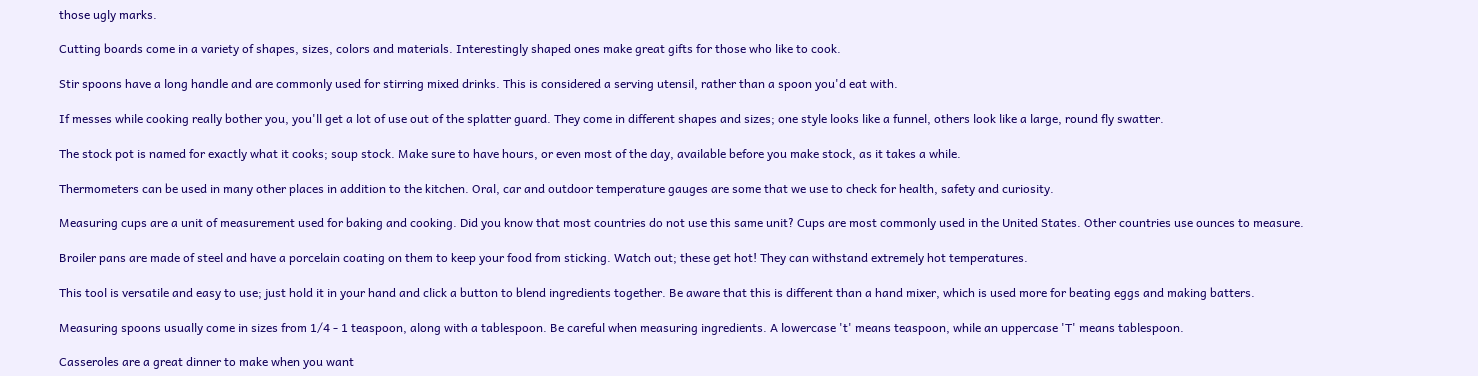those ugly marks.

Cutting boards come in a variety of shapes, sizes, colors and materials. Interestingly shaped ones make great gifts for those who like to cook.

Stir spoons have a long handle and are commonly used for stirring mixed drinks. This is considered a serving utensil, rather than a spoon you'd eat with.

If messes while cooking really bother you, you'll get a lot of use out of the splatter guard. They come in different shapes and sizes; one style looks like a funnel, others look like a large, round fly swatter.

The stock pot is named for exactly what it cooks; soup stock. Make sure to have hours, or even most of the day, available before you make stock, as it takes a while.

Thermometers can be used in many other places in addition to the kitchen. Oral, car and outdoor temperature gauges are some that we use to check for health, safety and curiosity.

Measuring cups are a unit of measurement used for baking and cooking. Did you know that most countries do not use this same unit? Cups are most commonly used in the United States. Other countries use ounces to measure.

Broiler pans are made of steel and have a porcelain coating on them to keep your food from sticking. Watch out; these get hot! They can withstand extremely hot temperatures.

This tool is versatile and easy to use; just hold it in your hand and click a button to blend ingredients together. Be aware that this is different than a hand mixer, which is used more for beating eggs and making batters.

Measuring spoons usually come in sizes from 1/4 - 1 teaspoon, along with a tablespoon. Be careful when measuring ingredients. A lowercase 't' means teaspoon, while an uppercase 'T' means tablespoon.

Casseroles are a great dinner to make when you want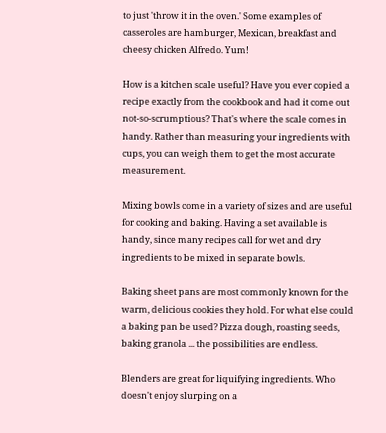to just 'throw it in the oven.' Some examples of casseroles are hamburger, Mexican, breakfast and cheesy chicken Alfredo. Yum!

How is a kitchen scale useful? Have you ever copied a recipe exactly from the cookbook and had it come out not-so-scrumptious? That's where the scale comes in handy. Rather than measuring your ingredients with cups, you can weigh them to get the most accurate measurement.

Mixing bowls come in a variety of sizes and are useful for cooking and baking. Having a set available is handy, since many recipes call for wet and dry ingredients to be mixed in separate bowls.

Baking sheet pans are most commonly known for the warm, delicious cookies they hold. For what else could a baking pan be used? Pizza dough, roasting seeds, baking granola ... the possibilities are endless.

Blenders are great for liquifying ingredients. Who doesn't enjoy slurping on a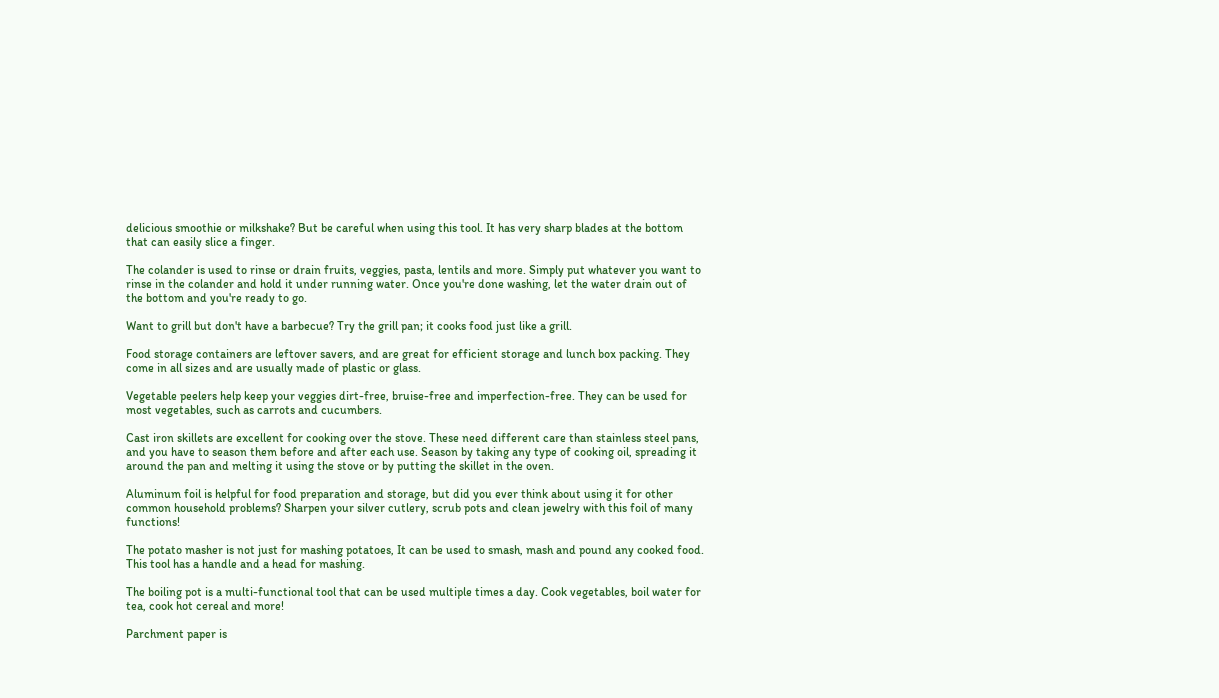delicious smoothie or milkshake? But be careful when using this tool. It has very sharp blades at the bottom that can easily slice a finger.

The colander is used to rinse or drain fruits, veggies, pasta, lentils and more. Simply put whatever you want to rinse in the colander and hold it under running water. Once you're done washing, let the water drain out of the bottom and you're ready to go.

Want to grill but don't have a barbecue? Try the grill pan; it cooks food just like a grill.

Food storage containers are leftover savers, and are great for efficient storage and lunch box packing. They come in all sizes and are usually made of plastic or glass.

Vegetable peelers help keep your veggies dirt-free, bruise-free and imperfection-free. They can be used for most vegetables, such as carrots and cucumbers.

Cast iron skillets are excellent for cooking over the stove. These need different care than stainless steel pans, and you have to season them before and after each use. Season by taking any type of cooking oil, spreading it around the pan and melting it using the stove or by putting the skillet in the oven.

Aluminum foil is helpful for food preparation and storage, but did you ever think about using it for other common household problems? Sharpen your silver cutlery, scrub pots and clean jewelry with this foil of many functions!

The potato masher is not just for mashing potatoes, It can be used to smash, mash and pound any cooked food. This tool has a handle and a head for mashing.

The boiling pot is a multi-functional tool that can be used multiple times a day. Cook vegetables, boil water for tea, cook hot cereal and more!

Parchment paper is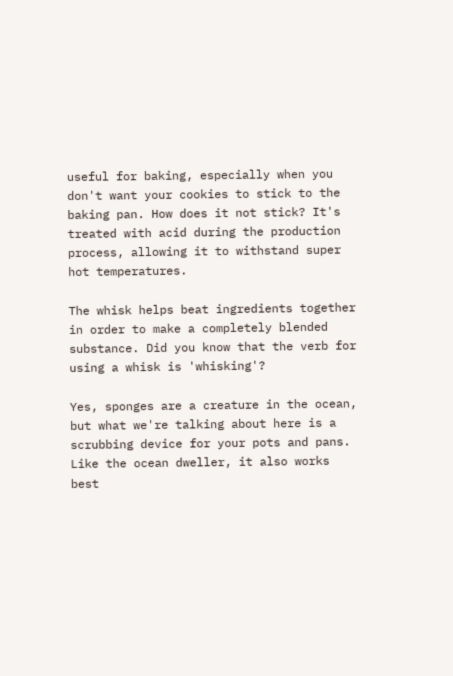useful for baking, especially when you don't want your cookies to stick to the baking pan. How does it not stick? It's treated with acid during the production process, allowing it to withstand super hot temperatures.

The whisk helps beat ingredients together in order to make a completely blended substance. Did you know that the verb for using a whisk is 'whisking'?

Yes, sponges are a creature in the ocean, but what we're talking about here is a scrubbing device for your pots and pans. Like the ocean dweller, it also works best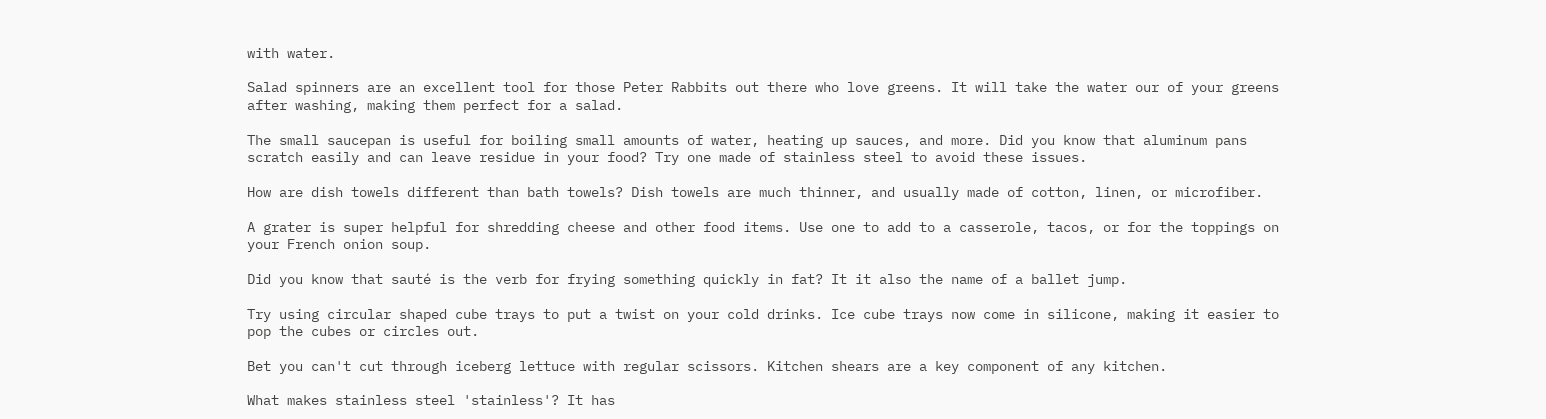with water.

Salad spinners are an excellent tool for those Peter Rabbits out there who love greens. It will take the water our of your greens after washing, making them perfect for a salad.

The small saucepan is useful for boiling small amounts of water, heating up sauces, and more. Did you know that aluminum pans scratch easily and can leave residue in your food? Try one made of stainless steel to avoid these issues.

How are dish towels different than bath towels? Dish towels are much thinner, and usually made of cotton, linen, or microfiber.

A grater is super helpful for shredding cheese and other food items. Use one to add to a casserole, tacos, or for the toppings on your French onion soup.

Did you know that sauté is the verb for frying something quickly in fat? It it also the name of a ballet jump.

Try using circular shaped cube trays to put a twist on your cold drinks. Ice cube trays now come in silicone, making it easier to pop the cubes or circles out.

Bet you can't cut through iceberg lettuce with regular scissors. Kitchen shears are a key component of any kitchen.

What makes stainless steel 'stainless'? It has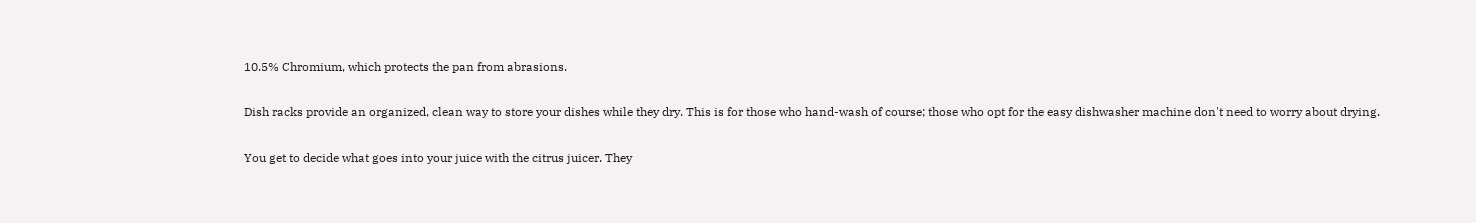10.5% Chromium, which protects the pan from abrasions.

Dish racks provide an organized, clean way to store your dishes while they dry. This is for those who hand-wash of course; those who opt for the easy dishwasher machine don't need to worry about drying.

You get to decide what goes into your juice with the citrus juicer. They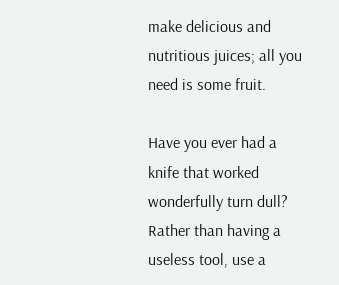make delicious and nutritious juices; all you need is some fruit.

Have you ever had a knife that worked wonderfully turn dull? Rather than having a useless tool, use a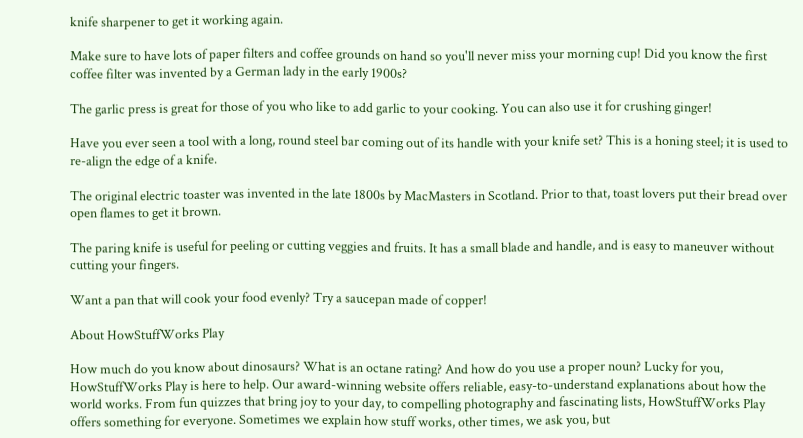knife sharpener to get it working again.

Make sure to have lots of paper filters and coffee grounds on hand so you'll never miss your morning cup! Did you know the first coffee filter was invented by a German lady in the early 1900s?

The garlic press is great for those of you who like to add garlic to your cooking. You can also use it for crushing ginger!

Have you ever seen a tool with a long, round steel bar coming out of its handle with your knife set? This is a honing steel; it is used to re-align the edge of a knife.

The original electric toaster was invented in the late 1800s by MacMasters in Scotland. Prior to that, toast lovers put their bread over open flames to get it brown.

The paring knife is useful for peeling or cutting veggies and fruits. It has a small blade and handle, and is easy to maneuver without cutting your fingers.

Want a pan that will cook your food evenly? Try a saucepan made of copper!

About HowStuffWorks Play

How much do you know about dinosaurs? What is an octane rating? And how do you use a proper noun? Lucky for you, HowStuffWorks Play is here to help. Our award-winning website offers reliable, easy-to-understand explanations about how the world works. From fun quizzes that bring joy to your day, to compelling photography and fascinating lists, HowStuffWorks Play offers something for everyone. Sometimes we explain how stuff works, other times, we ask you, but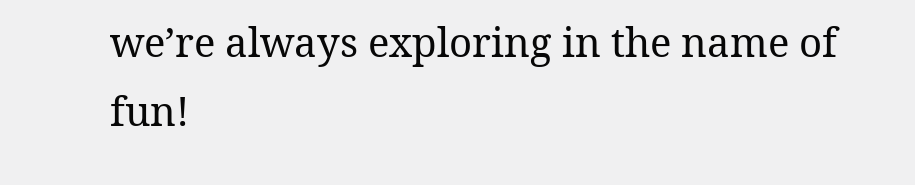we’re always exploring in the name of fun!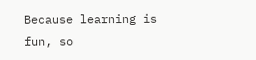Because learning is fun, so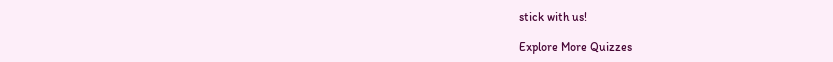stick with us!

Explore More Quizzes